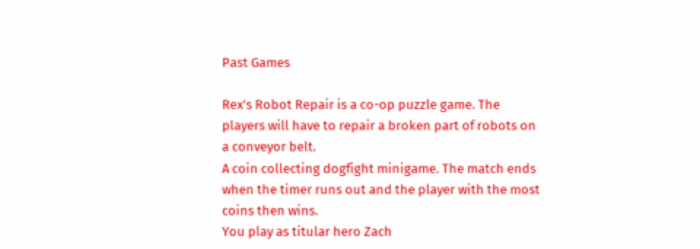Past Games

Rex's Robot Repair is a co-op puzzle game. The players will have to repair a broken part of robots on a conveyor belt.
A coin collecting dogfight minigame. The match ends when the timer runs out and the player with the most coins then wins.
You play as titular hero Zach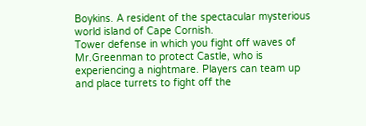Boykins. A resident of the spectacular mysterious world island of Cape Cornish.
Tower defense in which you fight off waves of Mr.Greenman to protect Castle, who is experiencing a nightmare. Players can team up and place turrets to fight off the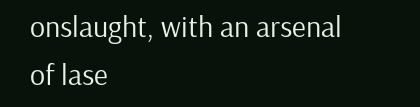onslaught, with an arsenal of lase